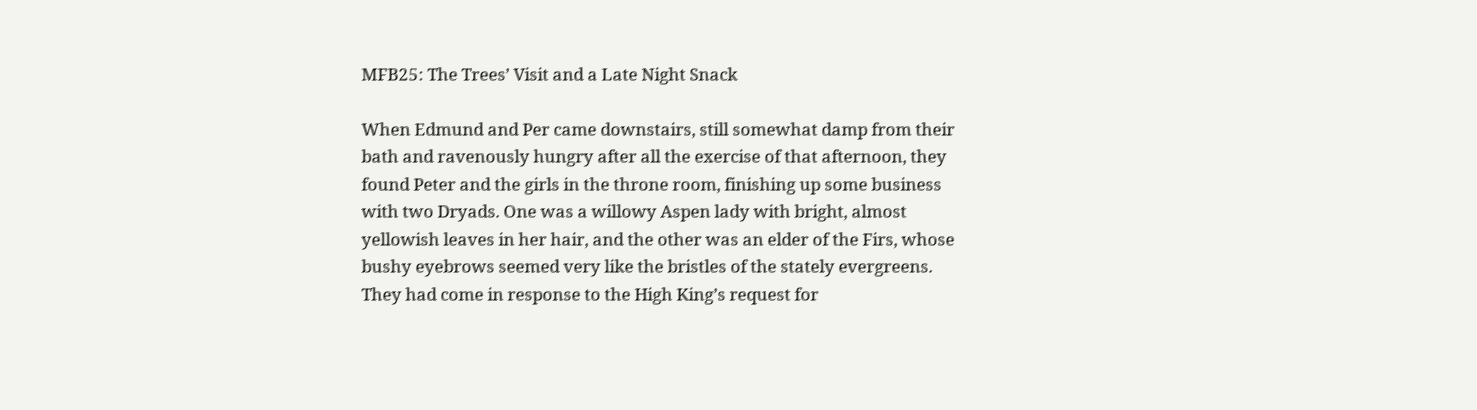MFB25: The Trees’ Visit and a Late Night Snack

When Edmund and Per came downstairs, still somewhat damp from their bath and ravenously hungry after all the exercise of that afternoon, they found Peter and the girls in the throne room, finishing up some business with two Dryads. One was a willowy Aspen lady with bright, almost yellowish leaves in her hair, and the other was an elder of the Firs, whose bushy eyebrows seemed very like the bristles of the stately evergreens. They had come in response to the High King’s request for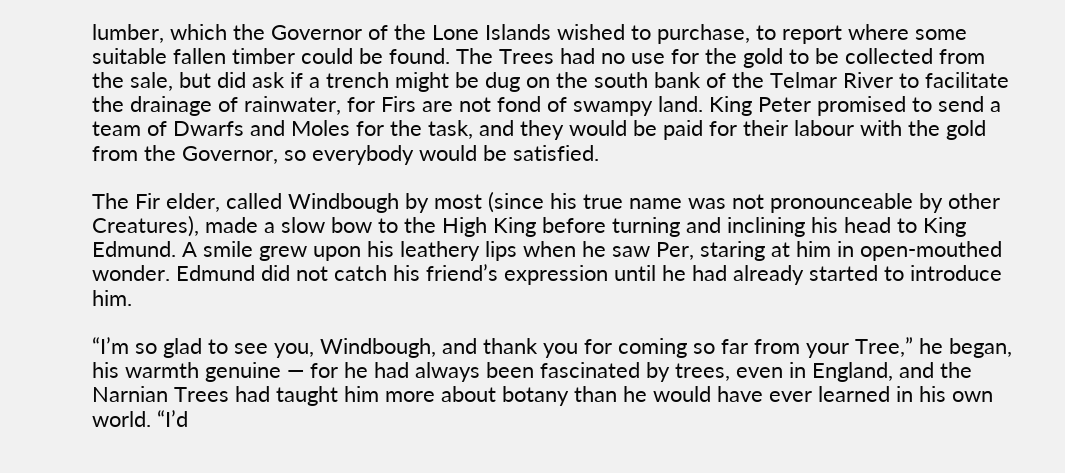lumber, which the Governor of the Lone Islands wished to purchase, to report where some suitable fallen timber could be found. The Trees had no use for the gold to be collected from the sale, but did ask if a trench might be dug on the south bank of the Telmar River to facilitate the drainage of rainwater, for Firs are not fond of swampy land. King Peter promised to send a team of Dwarfs and Moles for the task, and they would be paid for their labour with the gold from the Governor, so everybody would be satisfied.

The Fir elder, called Windbough by most (since his true name was not pronounceable by other Creatures), made a slow bow to the High King before turning and inclining his head to King Edmund. A smile grew upon his leathery lips when he saw Per, staring at him in open-mouthed wonder. Edmund did not catch his friend’s expression until he had already started to introduce him.

“I’m so glad to see you, Windbough, and thank you for coming so far from your Tree,” he began, his warmth genuine — for he had always been fascinated by trees, even in England, and the Narnian Trees had taught him more about botany than he would have ever learned in his own world. “I’d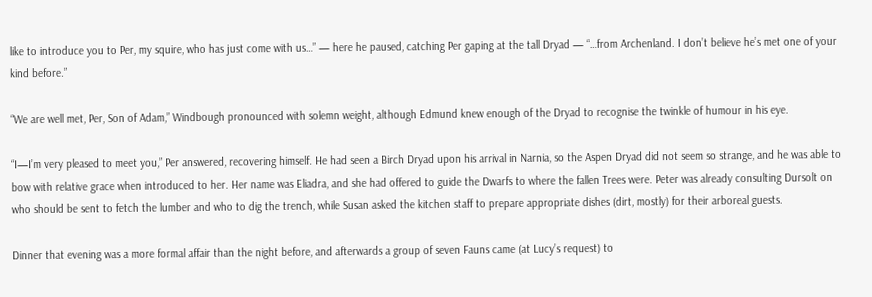like to introduce you to Per, my squire, who has just come with us…” — here he paused, catching Per gaping at the tall Dryad — “…from Archenland. I don’t believe he’s met one of your kind before.”

“We are well met, Per, Son of Adam,” Windbough pronounced with solemn weight, although Edmund knew enough of the Dryad to recognise the twinkle of humour in his eye.

“I—I’m very pleased to meet you,” Per answered, recovering himself. He had seen a Birch Dryad upon his arrival in Narnia, so the Aspen Dryad did not seem so strange, and he was able to bow with relative grace when introduced to her. Her name was Eliadra, and she had offered to guide the Dwarfs to where the fallen Trees were. Peter was already consulting Dursolt on who should be sent to fetch the lumber and who to dig the trench, while Susan asked the kitchen staff to prepare appropriate dishes (dirt, mostly) for their arboreal guests.

Dinner that evening was a more formal affair than the night before, and afterwards a group of seven Fauns came (at Lucy’s request) to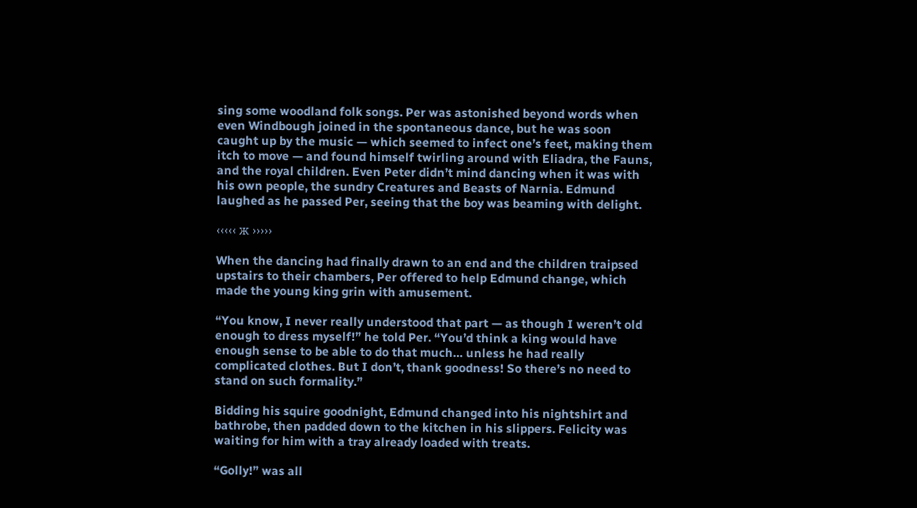sing some woodland folk songs. Per was astonished beyond words when even Windbough joined in the spontaneous dance, but he was soon caught up by the music — which seemed to infect one’s feet, making them itch to move — and found himself twirling around with Eliadra, the Fauns, and the royal children. Even Peter didn’t mind dancing when it was with his own people, the sundry Creatures and Beasts of Narnia. Edmund laughed as he passed Per, seeing that the boy was beaming with delight.

‹‹‹‹‹ ж ›››››

When the dancing had finally drawn to an end and the children traipsed upstairs to their chambers, Per offered to help Edmund change, which made the young king grin with amusement.

“You know, I never really understood that part — as though I weren’t old enough to dress myself!” he told Per. “You’d think a king would have enough sense to be able to do that much… unless he had really complicated clothes. But I don’t, thank goodness! So there’s no need to stand on such formality.”

Bidding his squire goodnight, Edmund changed into his nightshirt and bathrobe, then padded down to the kitchen in his slippers. Felicity was waiting for him with a tray already loaded with treats.

“Golly!” was all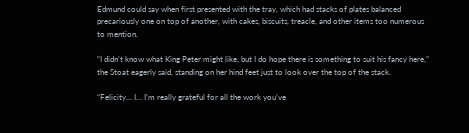Edmund could say when first presented with the tray, which had stacks of plates balanced precariously one on top of another, with cakes, biscuits, treacle, and other items too numerous to mention.

“I didn’t know what King Peter might like, but I do hope there is something to suit his fancy here,” the Stoat eagerly said, standing on her hind feet just to look over the top of the stack.

“Felicity… I… I’m really grateful for all the work you’ve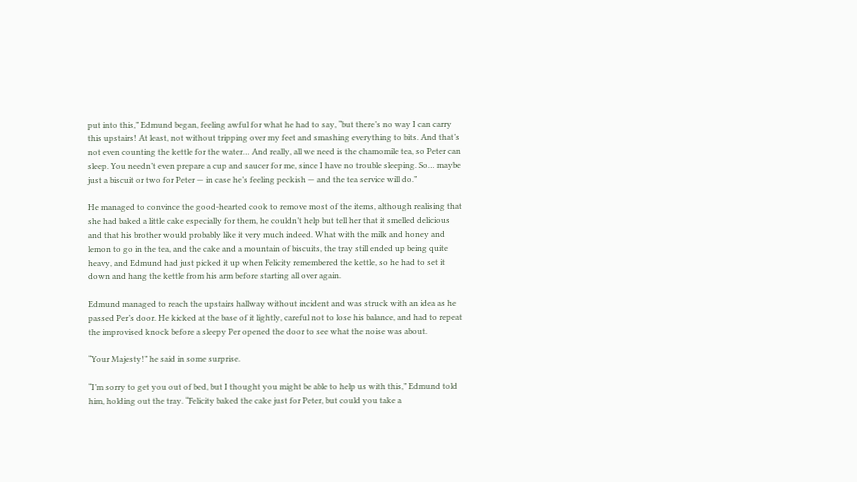put into this,” Edmund began, feeling awful for what he had to say, “but there’s no way I can carry this upstairs! At least, not without tripping over my feet and smashing everything to bits. And that’s not even counting the kettle for the water… And really, all we need is the chamomile tea, so Peter can sleep. You needn’t even prepare a cup and saucer for me, since I have no trouble sleeping. So… maybe just a biscuit or two for Peter — in case he’s feeling peckish — and the tea service will do.”

He managed to convince the good-hearted cook to remove most of the items, although realising that she had baked a little cake especially for them, he couldn’t help but tell her that it smelled delicious and that his brother would probably like it very much indeed. What with the milk and honey and lemon to go in the tea, and the cake and a mountain of biscuits, the tray still ended up being quite heavy, and Edmund had just picked it up when Felicity remembered the kettle, so he had to set it down and hang the kettle from his arm before starting all over again.

Edmund managed to reach the upstairs hallway without incident and was struck with an idea as he passed Per’s door. He kicked at the base of it lightly, careful not to lose his balance, and had to repeat the improvised knock before a sleepy Per opened the door to see what the noise was about.

“Your Majesty!” he said in some surprise.

“I’m sorry to get you out of bed, but I thought you might be able to help us with this,” Edmund told him, holding out the tray. “Felicity baked the cake just for Peter, but could you take a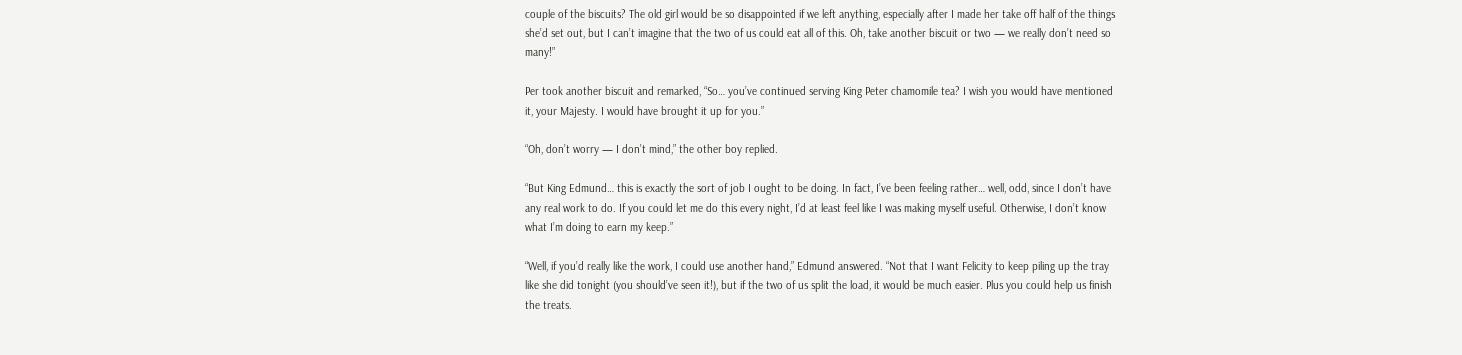couple of the biscuits? The old girl would be so disappointed if we left anything, especially after I made her take off half of the things she’d set out, but I can’t imagine that the two of us could eat all of this. Oh, take another biscuit or two — we really don’t need so many!”

Per took another biscuit and remarked, “So… you’ve continued serving King Peter chamomile tea? I wish you would have mentioned it, your Majesty. I would have brought it up for you.”

“Oh, don’t worry — I don’t mind,” the other boy replied.

“But King Edmund… this is exactly the sort of job I ought to be doing. In fact, I’ve been feeling rather… well, odd, since I don’t have any real work to do. If you could let me do this every night, I’d at least feel like I was making myself useful. Otherwise, I don’t know what I’m doing to earn my keep.”

“Well, if you’d really like the work, I could use another hand,” Edmund answered. “Not that I want Felicity to keep piling up the tray like she did tonight (you should’ve seen it!), but if the two of us split the load, it would be much easier. Plus you could help us finish the treats.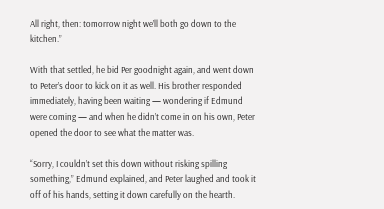All right, then: tomorrow night we’ll both go down to the kitchen.”

With that settled, he bid Per goodnight again, and went down to Peter’s door to kick on it as well. His brother responded immediately, having been waiting — wondering if Edmund were coming — and when he didn’t come in on his own, Peter opened the door to see what the matter was.

“Sorry, I couldn’t set this down without risking spilling something,” Edmund explained, and Peter laughed and took it off of his hands, setting it down carefully on the hearth.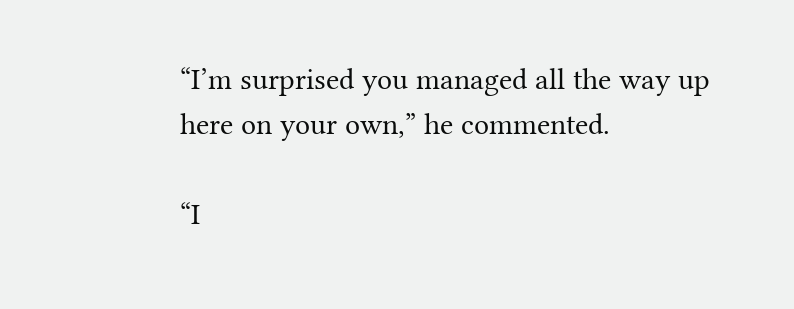“I’m surprised you managed all the way up here on your own,” he commented.

“I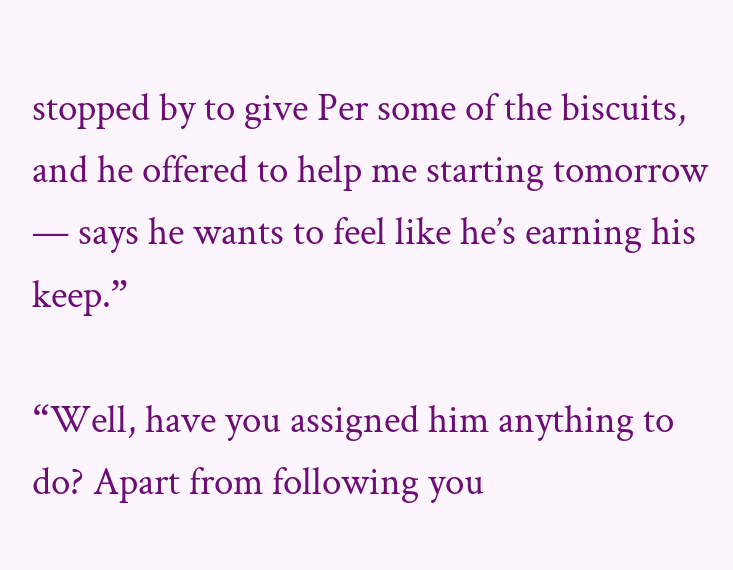stopped by to give Per some of the biscuits, and he offered to help me starting tomorrow — says he wants to feel like he’s earning his keep.”

“Well, have you assigned him anything to do? Apart from following you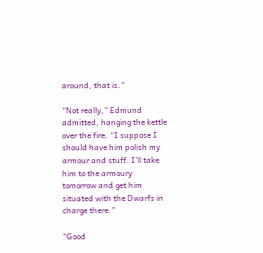around, that is.”

“Not really,” Edmund admitted, hanging the kettle over the fire. “I suppose I should have him polish my armour and stuff. I’ll take him to the armoury tomorrow and get him situated with the Dwarfs in charge there.”

“Good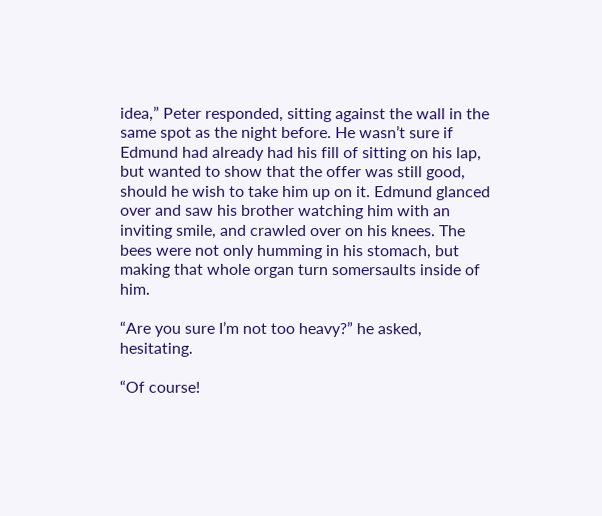idea,” Peter responded, sitting against the wall in the same spot as the night before. He wasn’t sure if Edmund had already had his fill of sitting on his lap, but wanted to show that the offer was still good, should he wish to take him up on it. Edmund glanced over and saw his brother watching him with an inviting smile, and crawled over on his knees. The bees were not only humming in his stomach, but making that whole organ turn somersaults inside of him.

“Are you sure I’m not too heavy?” he asked, hesitating.

“Of course!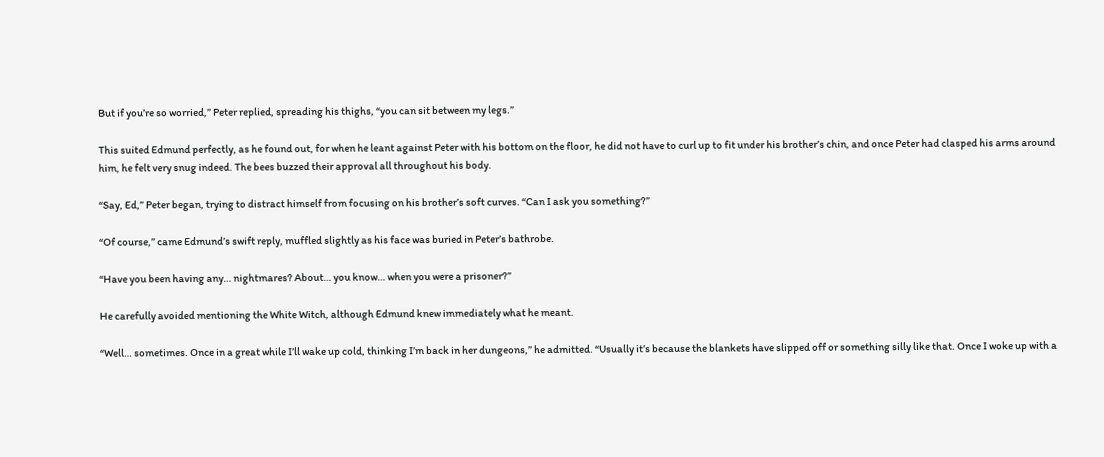But if you’re so worried,” Peter replied, spreading his thighs, “you can sit between my legs.”

This suited Edmund perfectly, as he found out, for when he leant against Peter with his bottom on the floor, he did not have to curl up to fit under his brother’s chin, and once Peter had clasped his arms around him, he felt very snug indeed. The bees buzzed their approval all throughout his body.

“Say, Ed,” Peter began, trying to distract himself from focusing on his brother’s soft curves. “Can I ask you something?”

“Of course,” came Edmund’s swift reply, muffled slightly as his face was buried in Peter’s bathrobe.

“Have you been having any… nightmares? About… you know… when you were a prisoner?”

He carefully avoided mentioning the White Witch, although Edmund knew immediately what he meant.

“Well… sometimes. Once in a great while I’ll wake up cold, thinking I’m back in her dungeons,” he admitted. “Usually it’s because the blankets have slipped off or something silly like that. Once I woke up with a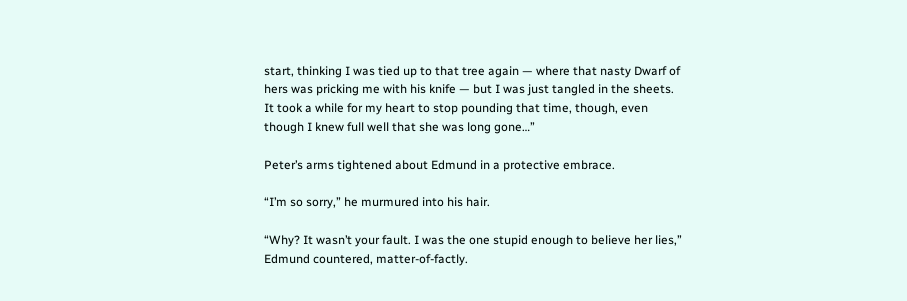start, thinking I was tied up to that tree again — where that nasty Dwarf of hers was pricking me with his knife — but I was just tangled in the sheets. It took a while for my heart to stop pounding that time, though, even though I knew full well that she was long gone…”

Peter’s arms tightened about Edmund in a protective embrace.

“I’m so sorry,” he murmured into his hair.

“Why? It wasn’t your fault. I was the one stupid enough to believe her lies,” Edmund countered, matter-of-factly.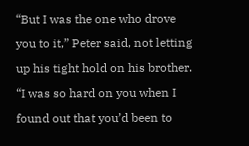“But I was the one who drove you to it,” Peter said, not letting up his tight hold on his brother. “I was so hard on you when I found out that you’d been to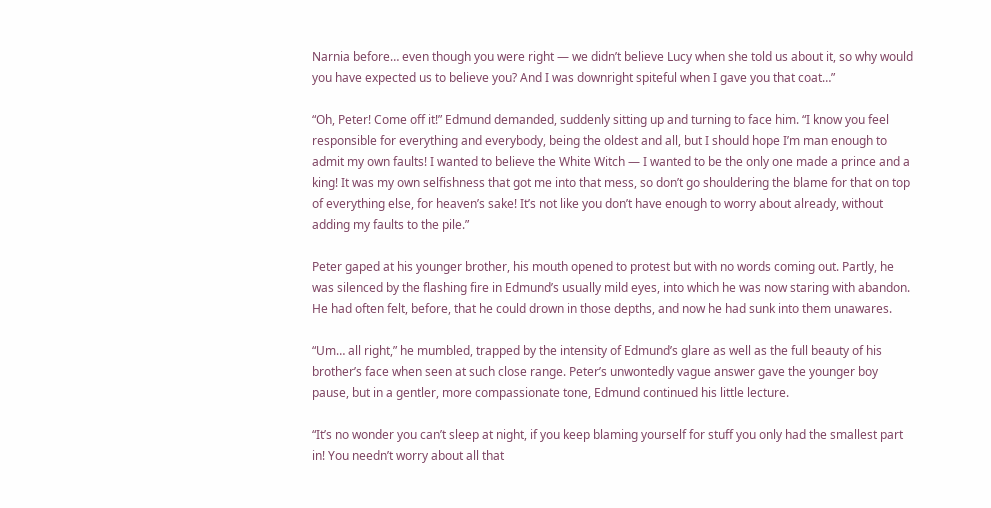Narnia before… even though you were right — we didn’t believe Lucy when she told us about it, so why would you have expected us to believe you? And I was downright spiteful when I gave you that coat…”

“Oh, Peter! Come off it!” Edmund demanded, suddenly sitting up and turning to face him. “I know you feel responsible for everything and everybody, being the oldest and all, but I should hope I’m man enough to admit my own faults! I wanted to believe the White Witch — I wanted to be the only one made a prince and a king! It was my own selfishness that got me into that mess, so don’t go shouldering the blame for that on top of everything else, for heaven’s sake! It’s not like you don’t have enough to worry about already, without adding my faults to the pile.”

Peter gaped at his younger brother, his mouth opened to protest but with no words coming out. Partly, he was silenced by the flashing fire in Edmund’s usually mild eyes, into which he was now staring with abandon. He had often felt, before, that he could drown in those depths, and now he had sunk into them unawares.

“Um… all right,” he mumbled, trapped by the intensity of Edmund’s glare as well as the full beauty of his brother’s face when seen at such close range. Peter’s unwontedly vague answer gave the younger boy pause, but in a gentler, more compassionate tone, Edmund continued his little lecture.

“It’s no wonder you can’t sleep at night, if you keep blaming yourself for stuff you only had the smallest part in! You needn’t worry about all that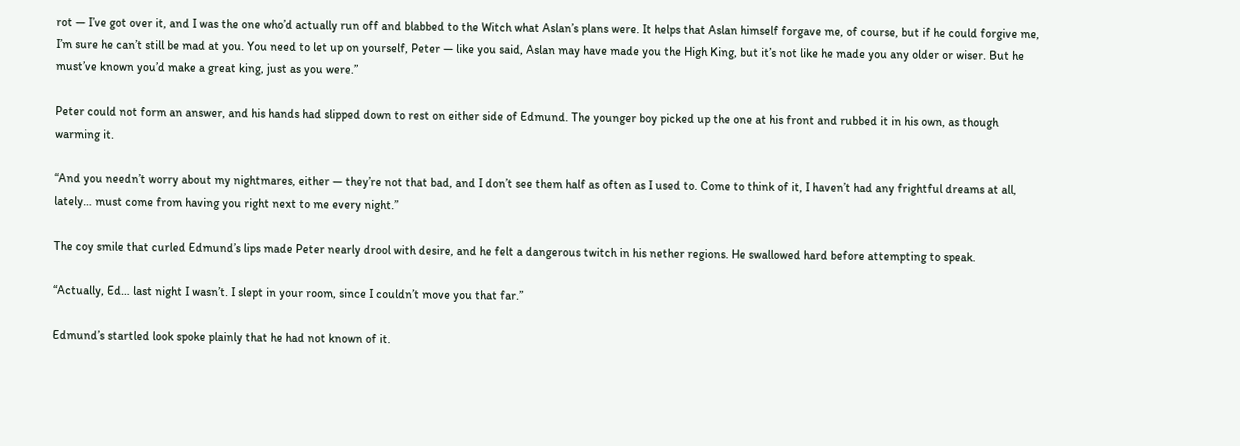rot — I’ve got over it, and I was the one who’d actually run off and blabbed to the Witch what Aslan’s plans were. It helps that Aslan himself forgave me, of course, but if he could forgive me, I’m sure he can’t still be mad at you. You need to let up on yourself, Peter — like you said, Aslan may have made you the High King, but it’s not like he made you any older or wiser. But he must’ve known you’d make a great king, just as you were.”

Peter could not form an answer, and his hands had slipped down to rest on either side of Edmund. The younger boy picked up the one at his front and rubbed it in his own, as though warming it.

“And you needn’t worry about my nightmares, either — they’re not that bad, and I don’t see them half as often as I used to. Come to think of it, I haven’t had any frightful dreams at all, lately… must come from having you right next to me every night.”

The coy smile that curled Edmund’s lips made Peter nearly drool with desire, and he felt a dangerous twitch in his nether regions. He swallowed hard before attempting to speak.

“Actually, Ed… last night I wasn’t. I slept in your room, since I couldn’t move you that far.”

Edmund’s startled look spoke plainly that he had not known of it.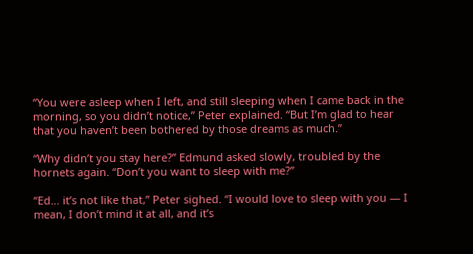“You were asleep when I left, and still sleeping when I came back in the morning, so you didn’t notice,” Peter explained. “But I’m glad to hear that you haven’t been bothered by those dreams as much.”

“Why didn’t you stay here?” Edmund asked slowly, troubled by the hornets again. “Don’t you want to sleep with me?”

“Ed… it’s not like that,” Peter sighed. “I would love to sleep with you — I mean, I don’t mind it at all, and it’s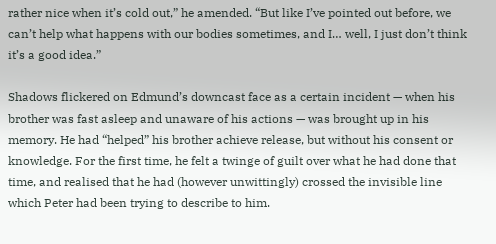rather nice when it’s cold out,” he amended. “But like I’ve pointed out before, we can’t help what happens with our bodies sometimes, and I… well, I just don’t think it’s a good idea.”

Shadows flickered on Edmund’s downcast face as a certain incident — when his brother was fast asleep and unaware of his actions — was brought up in his memory. He had “helped” his brother achieve release, but without his consent or knowledge. For the first time, he felt a twinge of guilt over what he had done that time, and realised that he had (however unwittingly) crossed the invisible line which Peter had been trying to describe to him.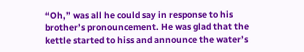“Oh,” was all he could say in response to his brother’s pronouncement. He was glad that the kettle started to hiss and announce the water’s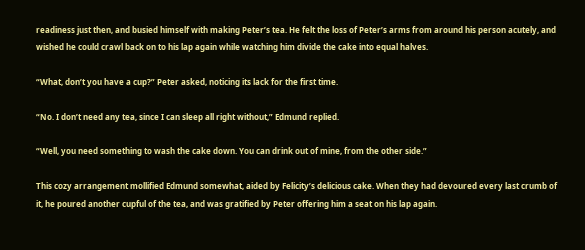readiness just then, and busied himself with making Peter’s tea. He felt the loss of Peter’s arms from around his person acutely, and wished he could crawl back on to his lap again while watching him divide the cake into equal halves.

“What, don’t you have a cup?” Peter asked, noticing its lack for the first time.

“No. I don’t need any tea, since I can sleep all right without,” Edmund replied.

“Well, you need something to wash the cake down. You can drink out of mine, from the other side.”

This cozy arrangement mollified Edmund somewhat, aided by Felicity’s delicious cake. When they had devoured every last crumb of it, he poured another cupful of the tea, and was gratified by Peter offering him a seat on his lap again.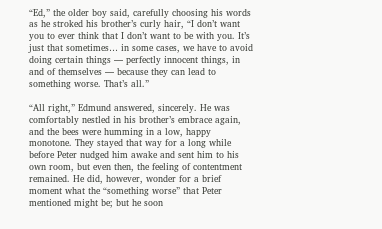“Ed,” the older boy said, carefully choosing his words as he stroked his brother’s curly hair, “I don’t want you to ever think that I don’t want to be with you. It’s just that sometimes… in some cases, we have to avoid doing certain things — perfectly innocent things, in and of themselves — because they can lead to something worse. That’s all.”

“All right,” Edmund answered, sincerely. He was comfortably nestled in his brother’s embrace again, and the bees were humming in a low, happy monotone. They stayed that way for a long while before Peter nudged him awake and sent him to his own room, but even then, the feeling of contentment remained. He did, however, wonder for a brief moment what the “something worse” that Peter mentioned might be; but he soon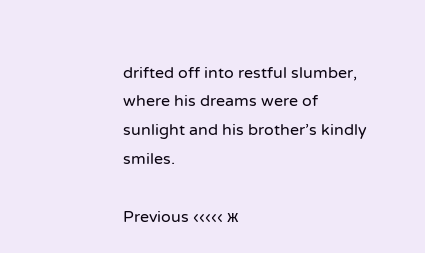drifted off into restful slumber, where his dreams were of sunlight and his brother’s kindly smiles.

Previous ‹‹‹‹‹ ж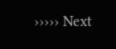››››› Next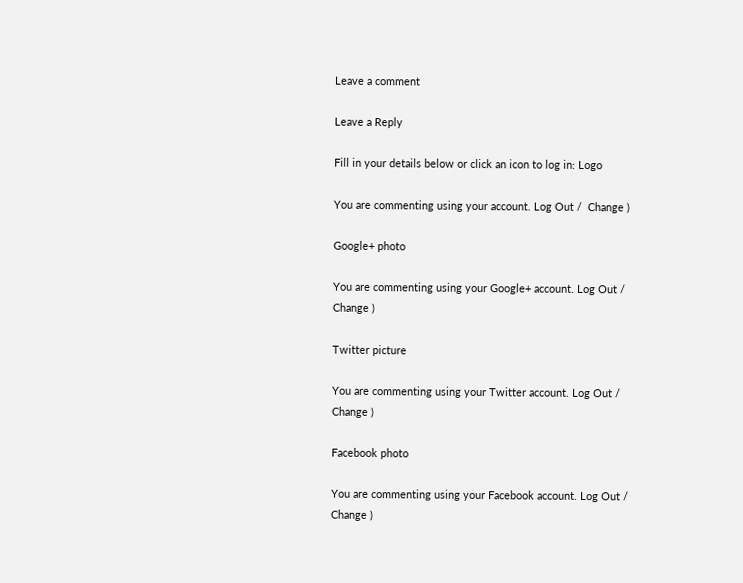Leave a comment

Leave a Reply

Fill in your details below or click an icon to log in: Logo

You are commenting using your account. Log Out /  Change )

Google+ photo

You are commenting using your Google+ account. Log Out /  Change )

Twitter picture

You are commenting using your Twitter account. Log Out /  Change )

Facebook photo

You are commenting using your Facebook account. Log Out /  Change )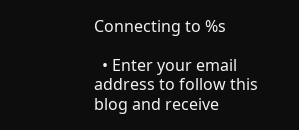Connecting to %s

  • Enter your email address to follow this blog and receive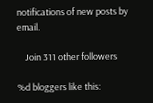notifications of new posts by email.

    Join 311 other followers

%d bloggers like this: